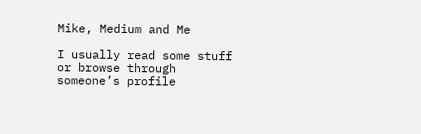Mike, Medium and Me

I usually read some stuff or browse through someone’s profile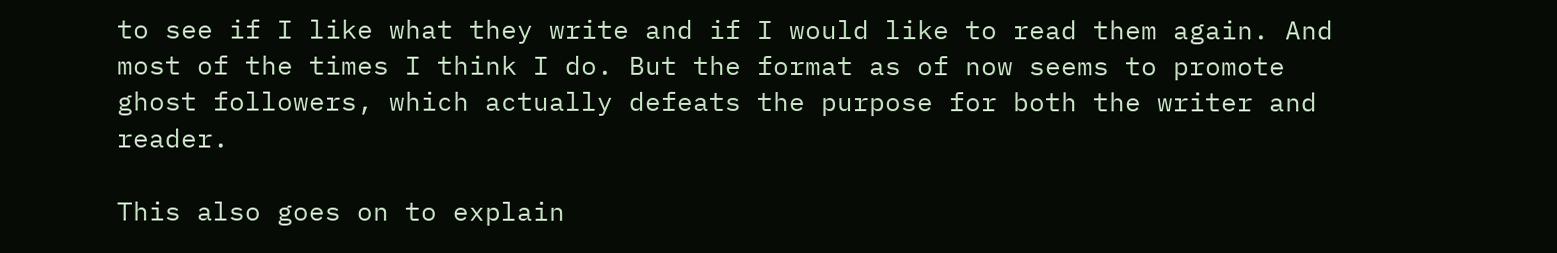to see if I like what they write and if I would like to read them again. And most of the times I think I do. But the format as of now seems to promote ghost followers, which actually defeats the purpose for both the writer and reader.

This also goes on to explain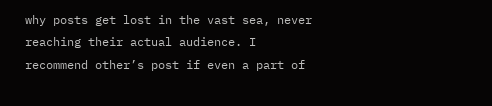why posts get lost in the vast sea, never reaching their actual audience. I recommend other’s post if even a part of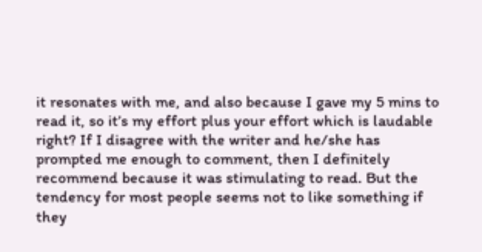it resonates with me, and also because I gave my 5 mins to read it, so it’s my effort plus your effort which is laudable right? If I disagree with the writer and he/she has prompted me enough to comment, then I definitely recommend because it was stimulating to read. But the tendency for most people seems not to like something if they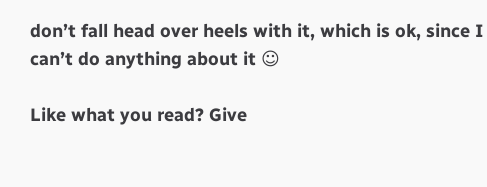don’t fall head over heels with it, which is ok, since I can’t do anything about it ☺

Like what you read? Give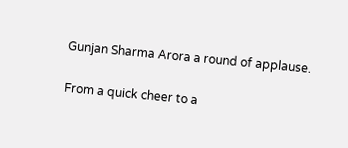Gunjan Sharma Arora a round of applause.

From a quick cheer to a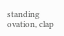standing ovation, clap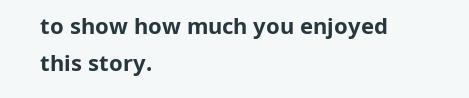to show how much you enjoyed this story.